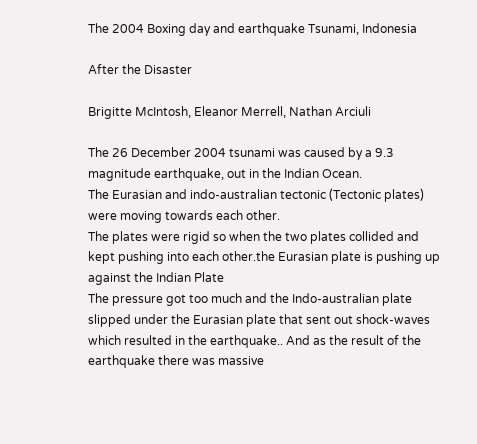The 2004 Boxing day and earthquake Tsunami, Indonesia

After the Disaster

Brigitte McIntosh, Eleanor Merrell, Nathan Arciuli

The 26 December 2004 tsunami was caused by a 9.3 magnitude earthquake, out in the Indian Ocean.
The Eurasian and indo-australian tectonic (Tectonic plates) were moving towards each other.
The plates were rigid so when the two plates collided and kept pushing into each other.the Eurasian plate is pushing up against the Indian Plate
The pressure got too much and the Indo-australian plate slipped under the Eurasian plate that sent out shock-waves which resulted in the earthquake.. And as the result of the earthquake there was massive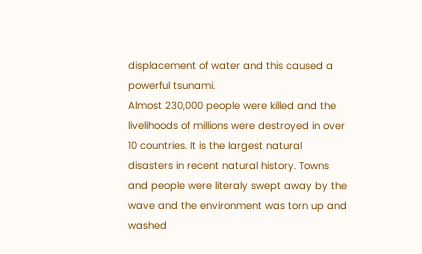displacement of water and this caused a powerful tsunami.
Almost 230,000 people were killed and the livelihoods of millions were destroyed in over 10 countries. It is the largest natural disasters in recent natural history. Towns and people were literaly swept away by the wave and the environment was torn up and washed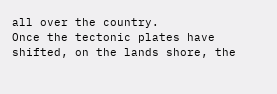all over the country.
Once the tectonic plates have shifted, on the lands shore, the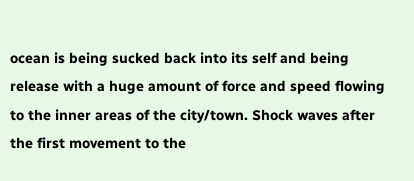ocean is being sucked back into its self and being release with a huge amount of force and speed flowing to the inner areas of the city/town. Shock waves after the first movement to the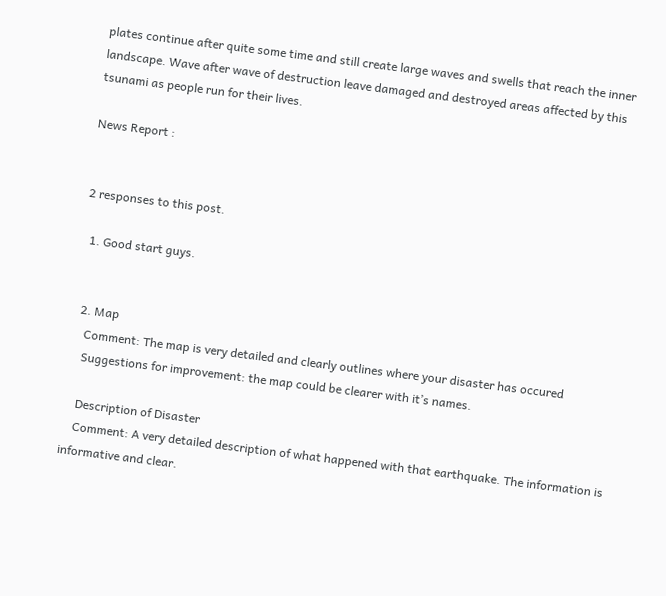plates continue after quite some time and still create large waves and swells that reach the inner landscape. Wave after wave of destruction leave damaged and destroyed areas affected by this tsunami as people run for their lives.

News Report :


2 responses to this post.

  1. Good start guys.


  2. Map
    Comment: The map is very detailed and clearly outlines where your disaster has occured
    Suggestions for improvement: the map could be clearer with it’s names.

    Description of Disaster
    Comment: A very detailed description of what happened with that earthquake. The information is informative and clear.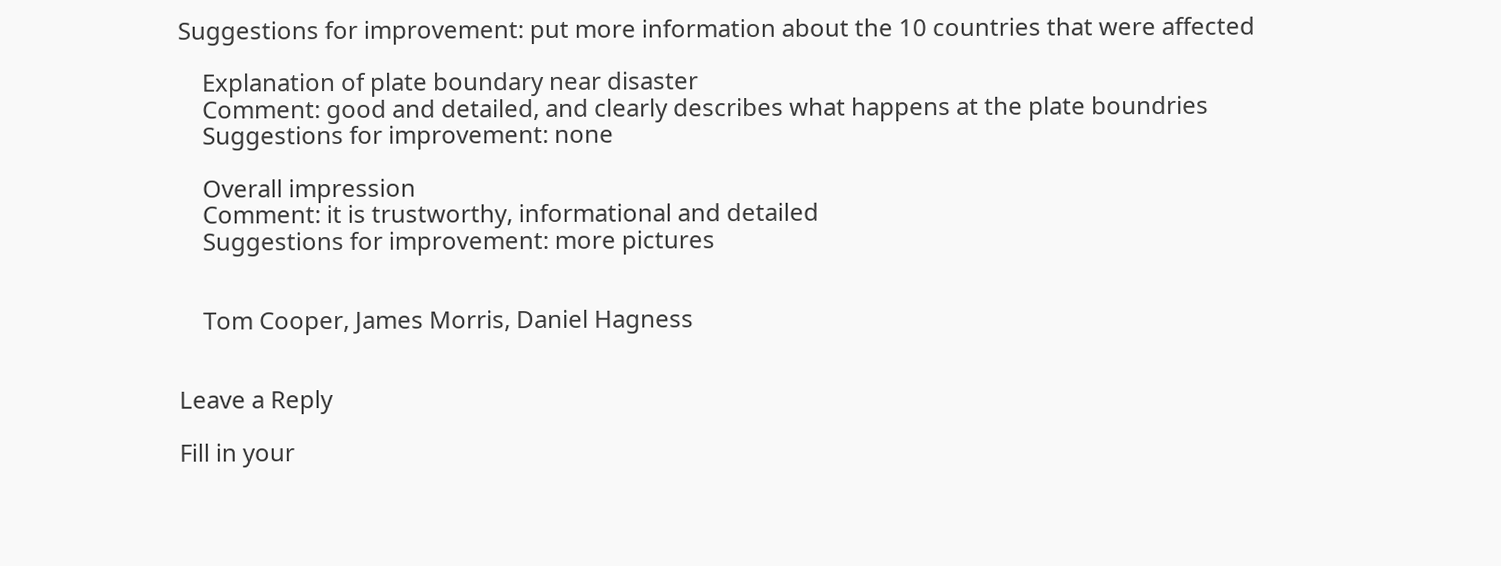Suggestions for improvement: put more information about the 10 countries that were affected

    Explanation of plate boundary near disaster
    Comment: good and detailed, and clearly describes what happens at the plate boundries
    Suggestions for improvement: none

    Overall impression
    Comment: it is trustworthy, informational and detailed
    Suggestions for improvement: more pictures


    Tom Cooper, James Morris, Daniel Hagness


Leave a Reply

Fill in your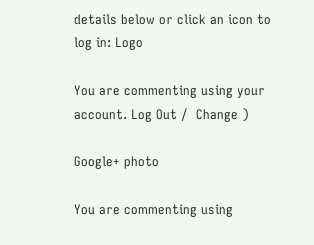details below or click an icon to log in: Logo

You are commenting using your account. Log Out /  Change )

Google+ photo

You are commenting using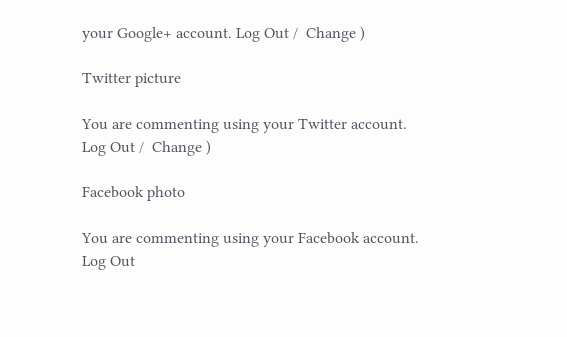your Google+ account. Log Out /  Change )

Twitter picture

You are commenting using your Twitter account. Log Out /  Change )

Facebook photo

You are commenting using your Facebook account. Log Out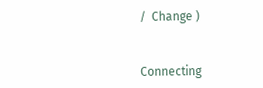/  Change )


Connecting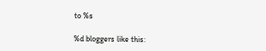to %s

%d bloggers like this: